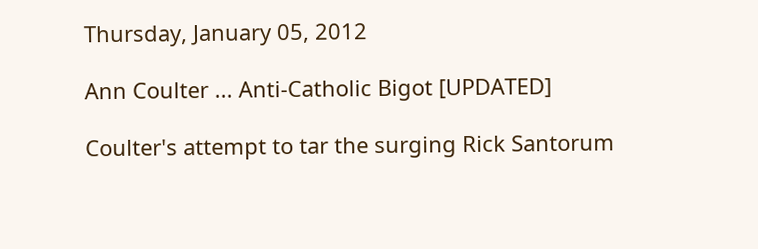Thursday, January 05, 2012

Ann Coulter ... Anti-Catholic Bigot [UPDATED]

Coulter's attempt to tar the surging Rick Santorum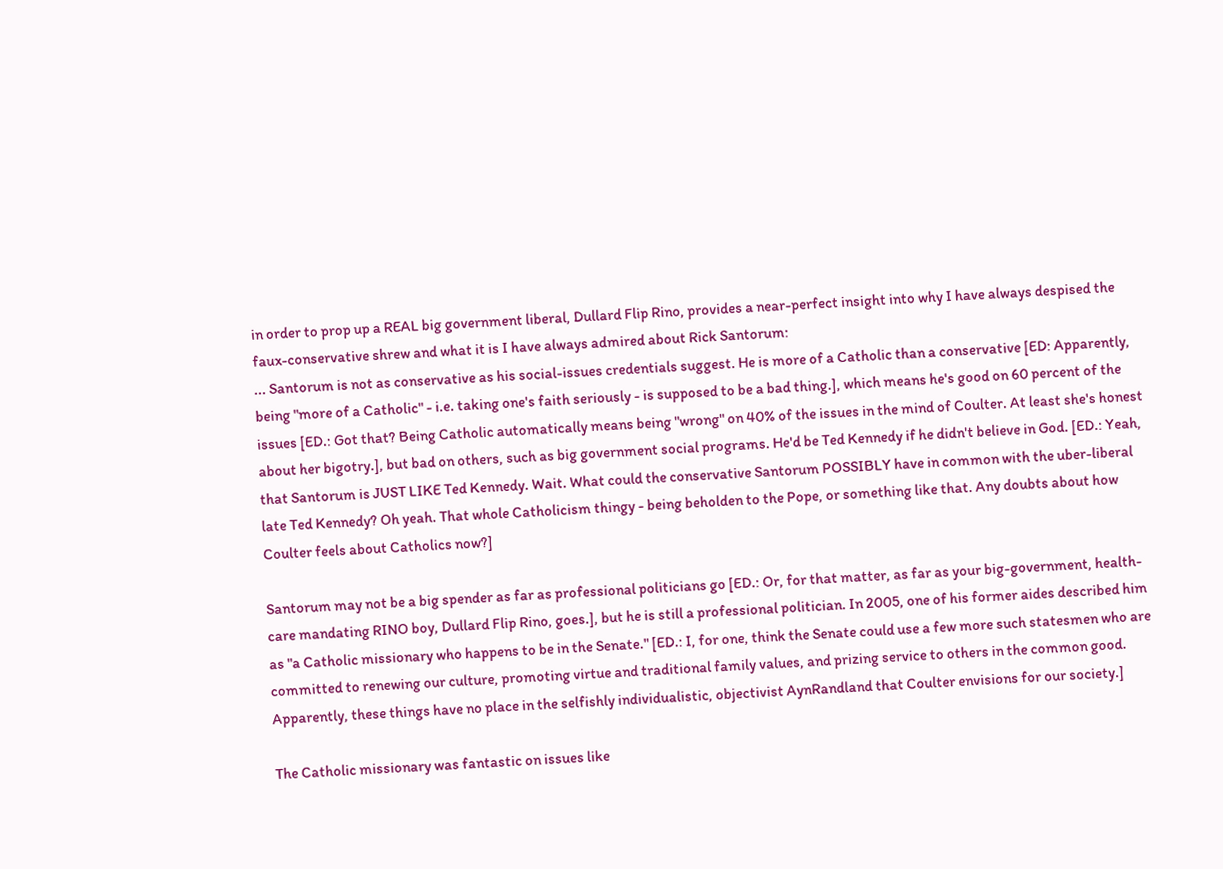in order to prop up a REAL big government liberal, Dullard Flip Rino, provides a near-perfect insight into why I have always despised the faux-conservative shrew and what it is I have always admired about Rick Santorum:
... Santorum is not as conservative as his social-issues credentials suggest. He is more of a Catholic than a conservative [ED: Apparently, being "more of a Catholic" - i.e. taking one's faith seriously - is supposed to be a bad thing.], which means he's good on 60 percent of the issues [ED.: Got that? Being Catholic automatically means being "wrong" on 40% of the issues in the mind of Coulter. At least she's honest about her bigotry.], but bad on others, such as big government social programs. He'd be Ted Kennedy if he didn't believe in God. [ED.: Yeah, that Santorum is JUST LIKE Ted Kennedy. Wait. What could the conservative Santorum POSSIBLY have in common with the uber-liberal late Ted Kennedy? Oh yeah. That whole Catholicism thingy - being beholden to the Pope, or something like that. Any doubts about how Coulter feels about Catholics now?]

Santorum may not be a big spender as far as professional politicians go [ED.: Or, for that matter, as far as your big-government, health-care mandating RINO boy, Dullard Flip Rino, goes.], but he is still a professional politician. In 2005, one of his former aides described him as "a Catholic missionary who happens to be in the Senate." [ED.: I, for one, think the Senate could use a few more such statesmen who are committed to renewing our culture, promoting virtue and traditional family values, and prizing service to others in the common good. Apparently, these things have no place in the selfishly individualistic, objectivist AynRandland that Coulter envisions for our society.]

The Catholic missionary was fantastic on issues like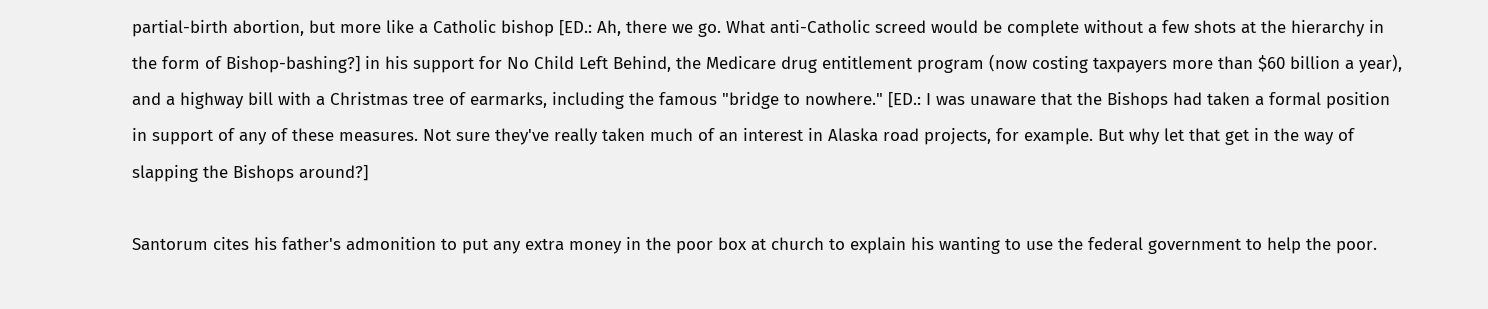partial-birth abortion, but more like a Catholic bishop [ED.: Ah, there we go. What anti-Catholic screed would be complete without a few shots at the hierarchy in the form of Bishop-bashing?] in his support for No Child Left Behind, the Medicare drug entitlement program (now costing taxpayers more than $60 billion a year), and a highway bill with a Christmas tree of earmarks, including the famous "bridge to nowhere." [ED.: I was unaware that the Bishops had taken a formal position in support of any of these measures. Not sure they've really taken much of an interest in Alaska road projects, for example. But why let that get in the way of slapping the Bishops around?]

Santorum cites his father's admonition to put any extra money in the poor box at church to explain his wanting to use the federal government to help the poor.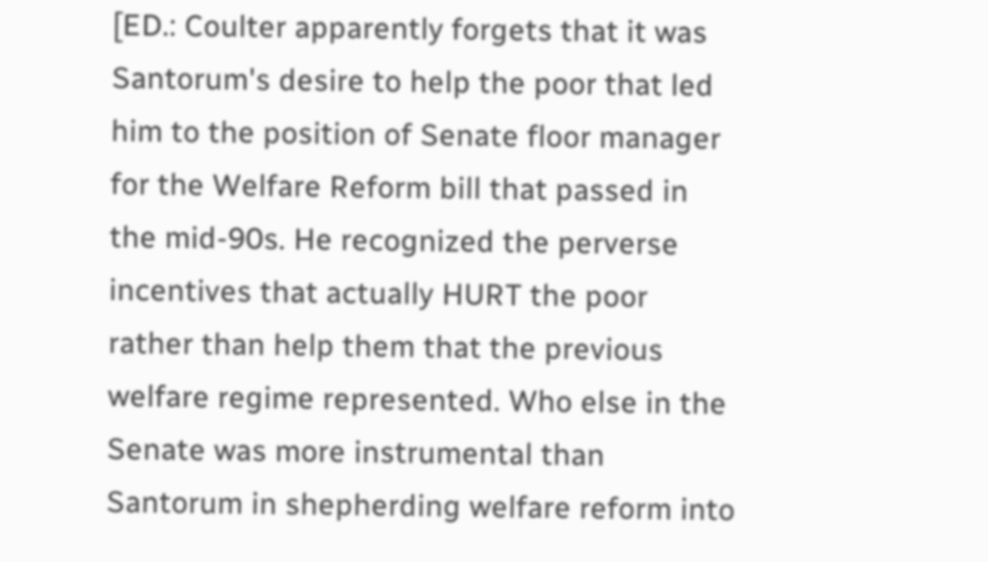[ED.: Coulter apparently forgets that it was Santorum's desire to help the poor that led him to the position of Senate floor manager for the Welfare Reform bill that passed in the mid-90s. He recognized the perverse incentives that actually HURT the poor rather than help them that the previous welfare regime represented. Who else in the Senate was more instrumental than Santorum in shepherding welfare reform into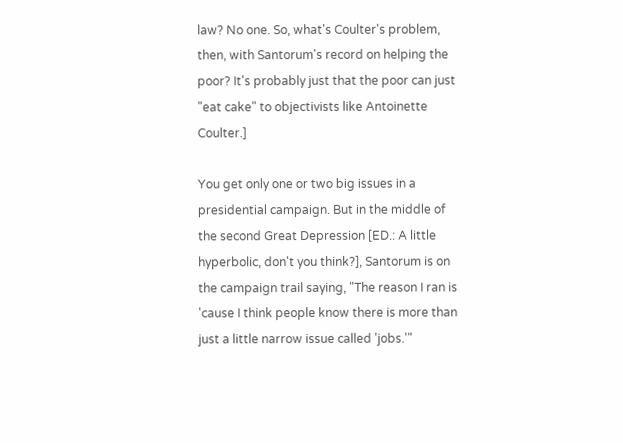law? No one. So, what's Coulter's problem, then, with Santorum's record on helping the poor? It's probably just that the poor can just "eat cake" to objectivists like Antoinette Coulter.]

You get only one or two big issues in a presidential campaign. But in the middle of the second Great Depression [ED.: A little hyperbolic, don't you think?], Santorum is on the campaign trail saying, "The reason I ran is 'cause I think people know there is more than just a little narrow issue called 'jobs.'"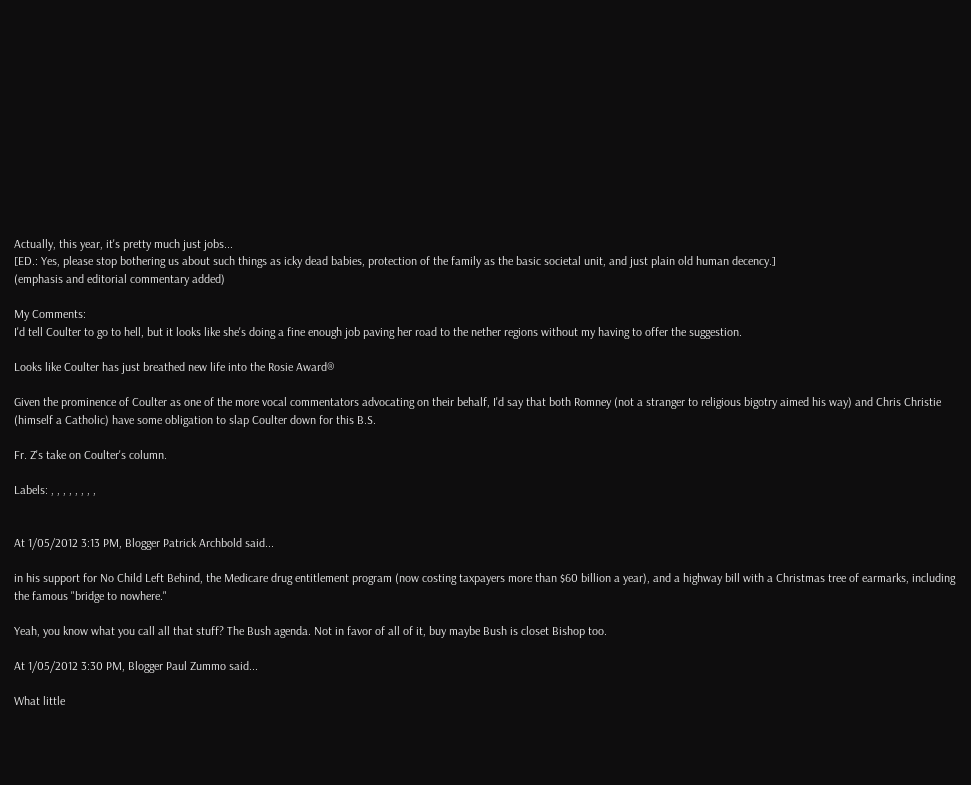Actually, this year, it's pretty much just jobs...
[ED.: Yes, please stop bothering us about such things as icky dead babies, protection of the family as the basic societal unit, and just plain old human decency.]
(emphasis and editorial commentary added)

My Comments:
I'd tell Coulter to go to hell, but it looks like she's doing a fine enough job paving her road to the nether regions without my having to offer the suggestion.

Looks like Coulter has just breathed new life into the Rosie Award®

Given the prominence of Coulter as one of the more vocal commentators advocating on their behalf, I'd say that both Romney (not a stranger to religious bigotry aimed his way) and Chris Christie (himself a Catholic) have some obligation to slap Coulter down for this B.S.

Fr. Z's take on Coulter's column.

Labels: , , , , , , , ,


At 1/05/2012 3:13 PM, Blogger Patrick Archbold said...

in his support for No Child Left Behind, the Medicare drug entitlement program (now costing taxpayers more than $60 billion a year), and a highway bill with a Christmas tree of earmarks, including the famous "bridge to nowhere."

Yeah, you know what you call all that stuff? The Bush agenda. Not in favor of all of it, buy maybe Bush is closet Bishop too.

At 1/05/2012 3:30 PM, Blogger Paul Zummo said...

What little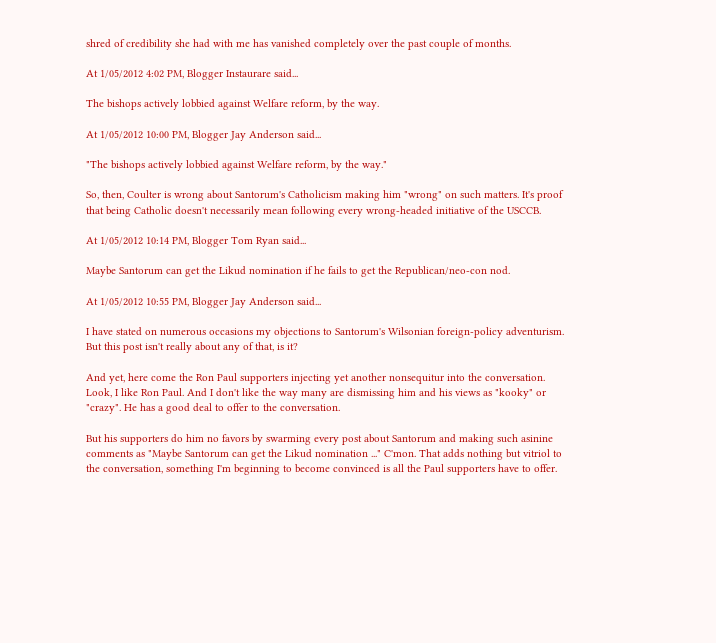shred of credibility she had with me has vanished completely over the past couple of months.

At 1/05/2012 4:02 PM, Blogger Instaurare said...

The bishops actively lobbied against Welfare reform, by the way.

At 1/05/2012 10:00 PM, Blogger Jay Anderson said...

"The bishops actively lobbied against Welfare reform, by the way."

So, then, Coulter is wrong about Santorum's Catholicism making him "wrong" on such matters. It's proof that being Catholic doesn't necessarily mean following every wrong-headed initiative of the USCCB.

At 1/05/2012 10:14 PM, Blogger Tom Ryan said...

Maybe Santorum can get the Likud nomination if he fails to get the Republican/neo-con nod.

At 1/05/2012 10:55 PM, Blogger Jay Anderson said...

I have stated on numerous occasions my objections to Santorum's Wilsonian foreign-policy adventurism. But this post isn't really about any of that, is it?

And yet, here come the Ron Paul supporters injecting yet another nonsequitur into the conversation. Look, I like Ron Paul. And I don't like the way many are dismissing him and his views as "kooky" or "crazy". He has a good deal to offer to the conversation.

But his supporters do him no favors by swarming every post about Santorum and making such asinine comments as "Maybe Santorum can get the Likud nomination ..." C'mon. That adds nothing but vitriol to the conversation, something I'm beginning to become convinced is all the Paul supporters have to offer.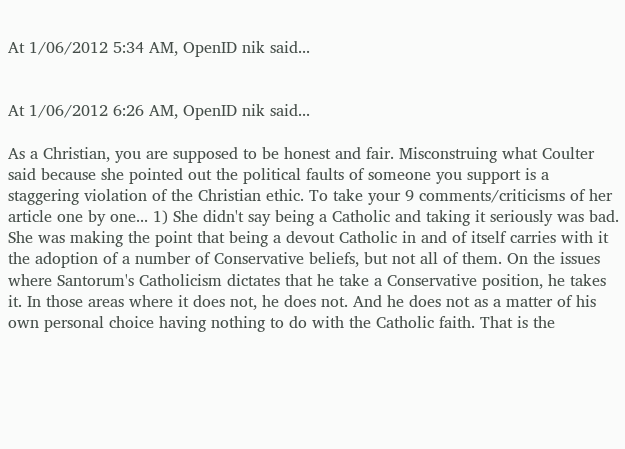At 1/06/2012 5:34 AM, OpenID nik said...


At 1/06/2012 6:26 AM, OpenID nik said...

As a Christian, you are supposed to be honest and fair. Misconstruing what Coulter said because she pointed out the political faults of someone you support is a staggering violation of the Christian ethic. To take your 9 comments/criticisms of her article one by one... 1) She didn't say being a Catholic and taking it seriously was bad. She was making the point that being a devout Catholic in and of itself carries with it the adoption of a number of Conservative beliefs, but not all of them. On the issues where Santorum's Catholicism dictates that he take a Conservative position, he takes it. In those areas where it does not, he does not. And he does not as a matter of his own personal choice having nothing to do with the Catholic faith. That is the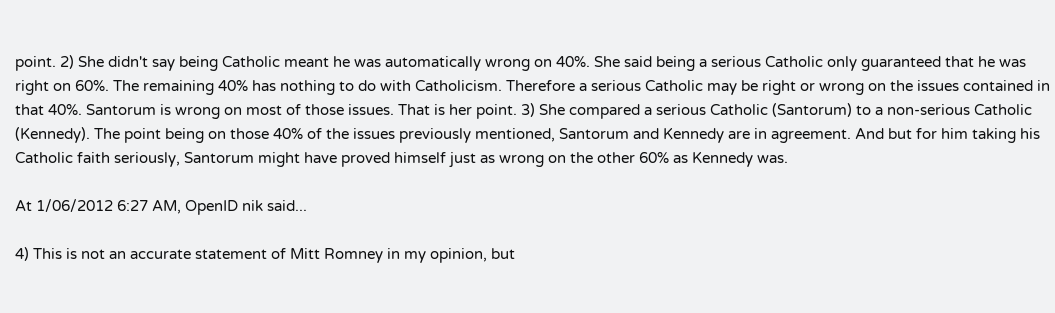point. 2) She didn't say being Catholic meant he was automatically wrong on 40%. She said being a serious Catholic only guaranteed that he was right on 60%. The remaining 40% has nothing to do with Catholicism. Therefore a serious Catholic may be right or wrong on the issues contained in that 40%. Santorum is wrong on most of those issues. That is her point. 3) She compared a serious Catholic (Santorum) to a non-serious Catholic (Kennedy). The point being on those 40% of the issues previously mentioned, Santorum and Kennedy are in agreement. And but for him taking his Catholic faith seriously, Santorum might have proved himself just as wrong on the other 60% as Kennedy was.

At 1/06/2012 6:27 AM, OpenID nik said...

4) This is not an accurate statement of Mitt Romney in my opinion, but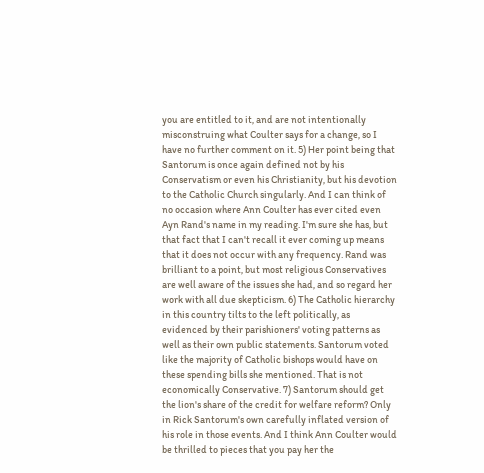you are entitled to it, and are not intentionally misconstruing what Coulter says for a change, so I have no further comment on it. 5) Her point being that Santorum is once again defined not by his Conservatism or even his Christianity, but his devotion to the Catholic Church singularly. And I can think of no occasion where Ann Coulter has ever cited even Ayn Rand's name in my reading. I'm sure she has, but that fact that I can't recall it ever coming up means that it does not occur with any frequency. Rand was brilliant to a point, but most religious Conservatives are well aware of the issues she had, and so regard her work with all due skepticism. 6) The Catholic hierarchy in this country tilts to the left politically, as evidenced by their parishioners' voting patterns as well as their own public statements. Santorum voted like the majority of Catholic bishops would have on these spending bills she mentioned. That is not economically Conservative. 7) Santorum should get the lion's share of the credit for welfare reform? Only in Rick Santorum's own carefully inflated version of his role in those events. And I think Ann Coulter would be thrilled to pieces that you pay her the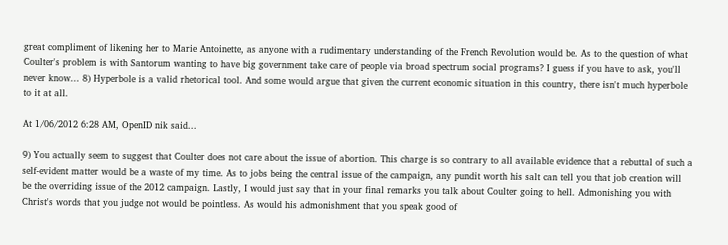great compliment of likening her to Marie Antoinette, as anyone with a rudimentary understanding of the French Revolution would be. As to the question of what Coulter's problem is with Santorum wanting to have big government take care of people via broad spectrum social programs? I guess if you have to ask, you'll never know... 8) Hyperbole is a valid rhetorical tool. And some would argue that given the current economic situation in this country, there isn't much hyperbole to it at all.

At 1/06/2012 6:28 AM, OpenID nik said...

9) You actually seem to suggest that Coulter does not care about the issue of abortion. This charge is so contrary to all available evidence that a rebuttal of such a self-evident matter would be a waste of my time. As to jobs being the central issue of the campaign, any pundit worth his salt can tell you that job creation will be the overriding issue of the 2012 campaign. Lastly, I would just say that in your final remarks you talk about Coulter going to hell. Admonishing you with Christ's words that you judge not would be pointless. As would his admonishment that you speak good of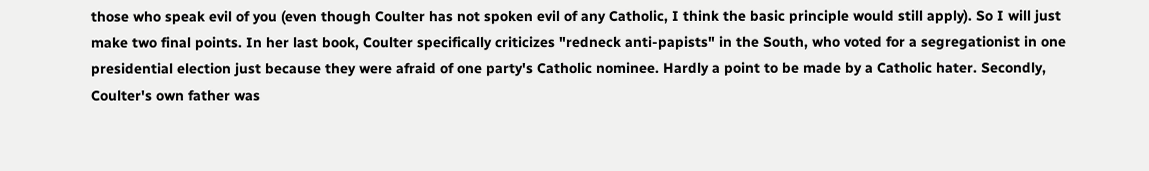those who speak evil of you (even though Coulter has not spoken evil of any Catholic, I think the basic principle would still apply). So I will just make two final points. In her last book, Coulter specifically criticizes "redneck anti-papists" in the South, who voted for a segregationist in one presidential election just because they were afraid of one party's Catholic nominee. Hardly a point to be made by a Catholic hater. Secondly, Coulter's own father was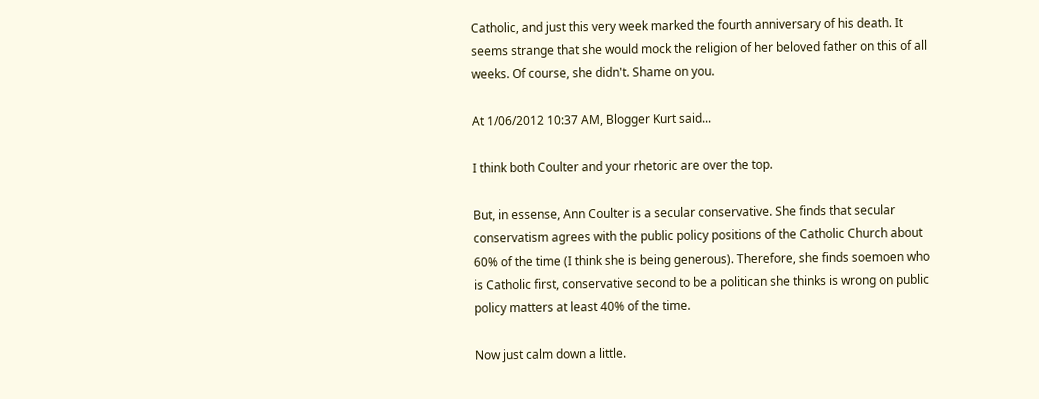Catholic, and just this very week marked the fourth anniversary of his death. It seems strange that she would mock the religion of her beloved father on this of all weeks. Of course, she didn't. Shame on you.

At 1/06/2012 10:37 AM, Blogger Kurt said...

I think both Coulter and your rhetoric are over the top.

But, in essense, Ann Coulter is a secular conservative. She finds that secular conservatism agrees with the public policy positions of the Catholic Church about 60% of the time (I think she is being generous). Therefore, she finds soemoen who is Catholic first, conservative second to be a politican she thinks is wrong on public policy matters at least 40% of the time.

Now just calm down a little.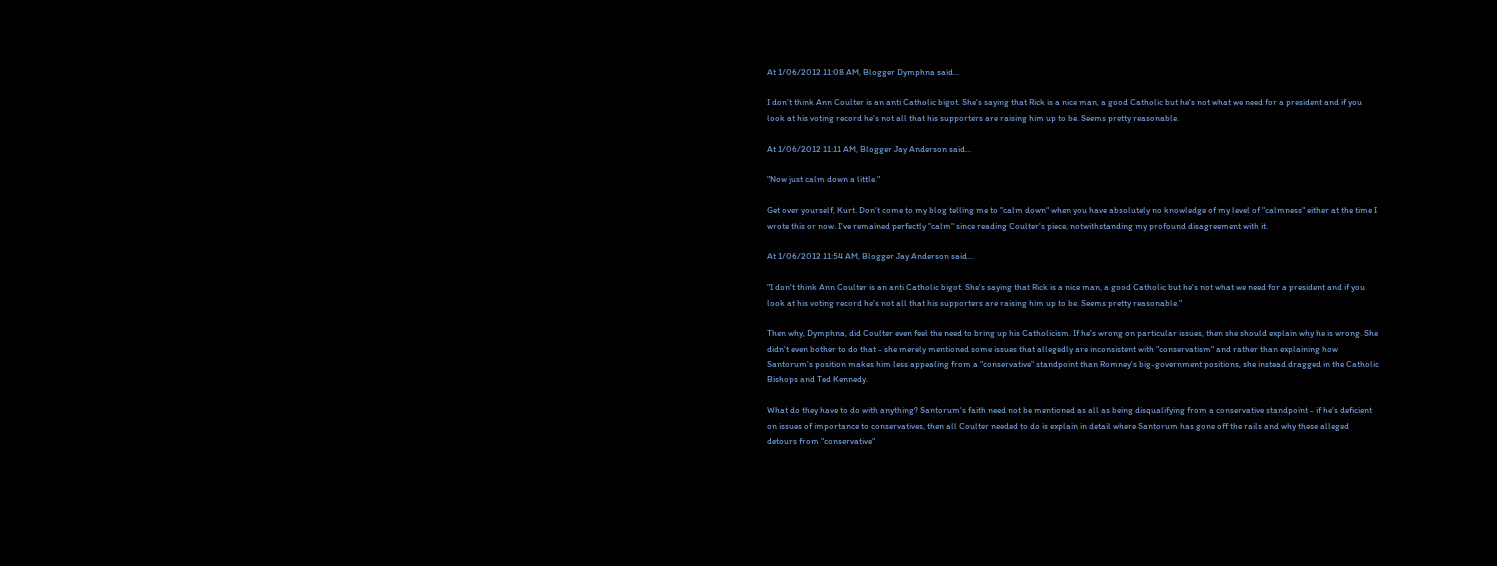At 1/06/2012 11:08 AM, Blogger Dymphna said...

I don't think Ann Coulter is an anti Catholic bigot. She's saying that Rick is a nice man, a good Catholic but he's not what we need for a president and if you look at his voting record he's not all that his supporters are raising him up to be. Seems pretty reasonable.

At 1/06/2012 11:11 AM, Blogger Jay Anderson said...

"Now just calm down a little."

Get over yourself, Kurt. Don't come to my blog telling me to "calm down" when you have absolutely no knowledge of my level of "calmness" either at the time I wrote this or now. I've remained perfectly "calm" since reading Coulter's piece, notwithstanding my profound disagreement with it.

At 1/06/2012 11:54 AM, Blogger Jay Anderson said...

"I don't think Ann Coulter is an anti Catholic bigot. She's saying that Rick is a nice man, a good Catholic but he's not what we need for a president and if you look at his voting record he's not all that his supporters are raising him up to be. Seems pretty reasonable."

Then why, Dymphna, did Coulter even feel the need to bring up his Catholicism. If he's wrong on particular issues, then she should explain why he is wrong. She didn't even bother to do that - she merely mentioned some issues that allegedly are inconsistent with "conservatism" and rather than explaining how Santorum's position makes him less appealing from a "conservative" standpoint than Romney's big-government positions, she instead dragged in the Catholic Bishops and Ted Kennedy.

What do they have to do with anything? Santorum's faith need not be mentioned as all as being disqualifying from a conservative standpoint - if he's deficient on issues of importance to conservatives, then all Coulter needed to do is explain in detail where Santorum has gone off the rails and why these alleged detours from "conservative"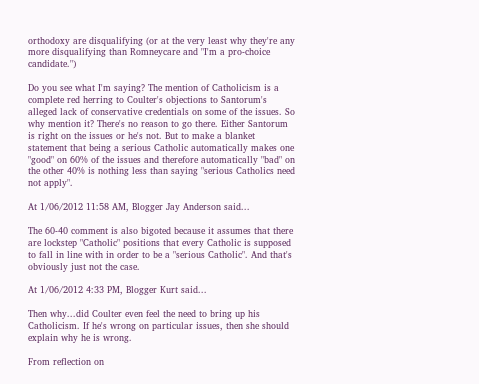orthodoxy are disqualifying (or at the very least why they're any more disqualifying than Romneycare and "I'm a pro-choice candidate.")

Do you see what I'm saying? The mention of Catholicism is a complete red herring to Coulter's objections to Santorum's alleged lack of conservative credentials on some of the issues. So why mention it? There's no reason to go there. Either Santorum is right on the issues or he's not. But to make a blanket statement that being a serious Catholic automatically makes one "good" on 60% of the issues and therefore automatically "bad" on the other 40% is nothing less than saying "serious Catholics need not apply".

At 1/06/2012 11:58 AM, Blogger Jay Anderson said...

The 60-40 comment is also bigoted because it assumes that there are lockstep "Catholic" positions that every Catholic is supposed to fall in line with in order to be a "serious Catholic". And that's obviously just not the case.

At 1/06/2012 4:33 PM, Blogger Kurt said...

Then why...did Coulter even feel the need to bring up his Catholicism. If he's wrong on particular issues, then she should explain why he is wrong.

From reflection on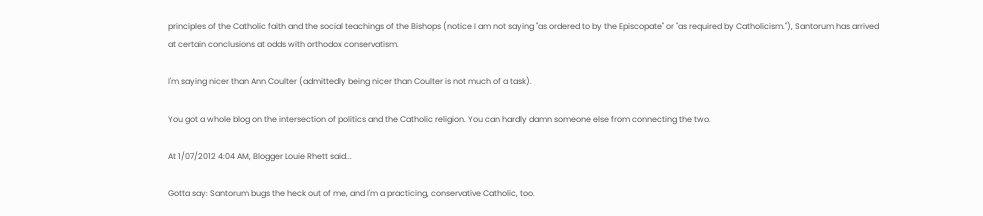principles of the Catholic faith and the social teachings of the Bishops (notice I am not saying "as ordered to by the Episcopate" or "as required by Catholicism."), Santorum has arrived at certain conclusions at odds with orthodox conservatism.

I'm saying nicer than Ann Coulter (admittedly being nicer than Coulter is not much of a task).

You got a whole blog on the intersection of politics and the Catholic religion. You can hardly damn someone else from connecting the two.

At 1/07/2012 4:04 AM, Blogger Louie Rhett said...

Gotta say: Santorum bugs the heck out of me, and I'm a practicing, conservative Catholic, too.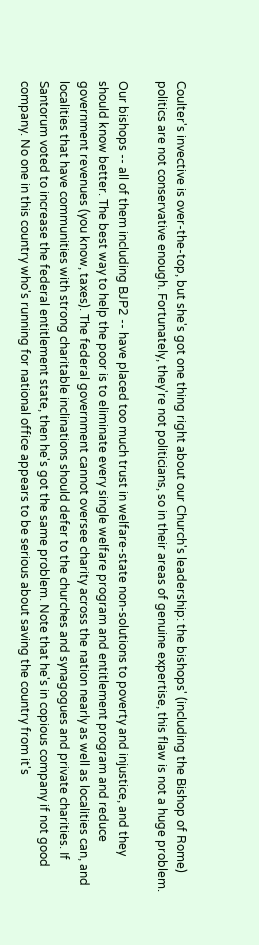Coulter's invective is over-the-top, but she's got one thing right about our Church's leadership: the bishops' (including the Bishop of Rome) politics are not conservative enough. Fortunately, they're not politicians, so in their areas of genuine expertise, this flaw is not a huge problem.

Our bishops -- all of them including BJP2 -- have placed too much trust in welfare-state non-solutions to poverty and injustice, and they should know better. The best way to help the poor is to eliminate every single welfare program and entitlement program and reduce government revenues (you know, taxes). The federal government cannot oversee charity across the nation nearly as well as localities can, and localities that have communities with strong charitable inclinations should defer to the churches and synagogues and private charities. If Santorum voted to increase the federal entitlement state, then he's got the same problem. Note that he's in copious company if not good company. No one in this country who's running for national office appears to be serious about saving the country from it's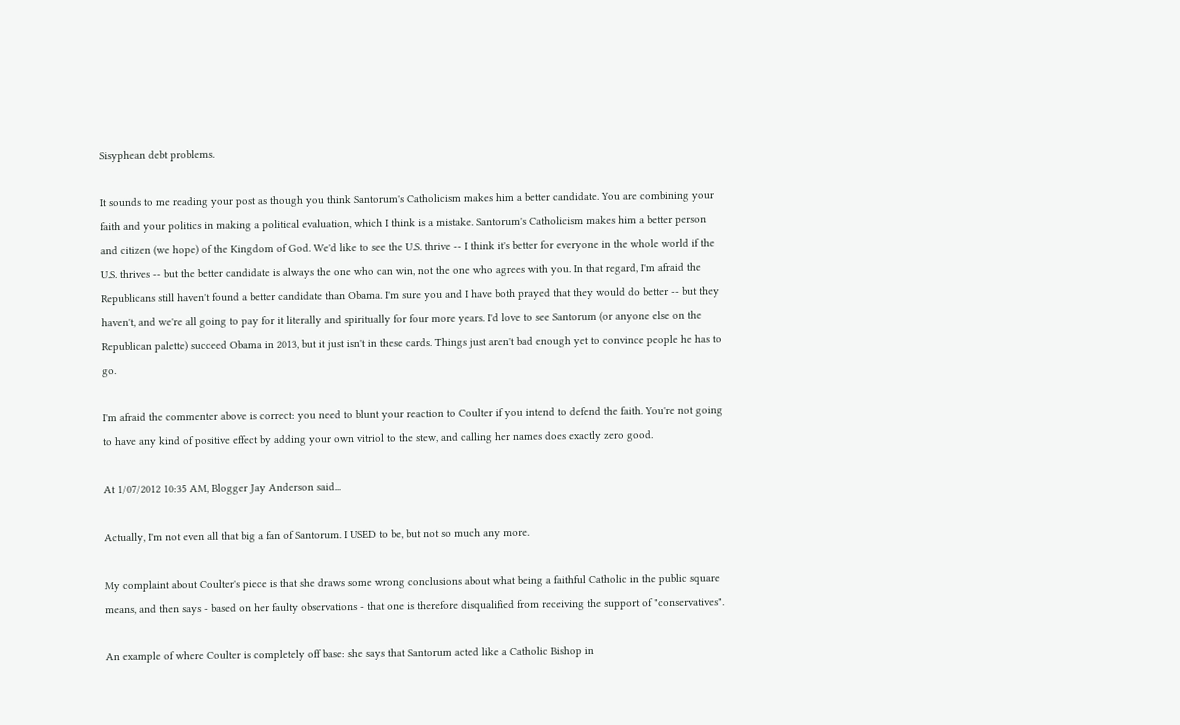Sisyphean debt problems.

It sounds to me reading your post as though you think Santorum's Catholicism makes him a better candidate. You are combining your faith and your politics in making a political evaluation, which I think is a mistake. Santorum's Catholicism makes him a better person and citizen (we hope) of the Kingdom of God. We'd like to see the U.S. thrive -- I think it's better for everyone in the whole world if the U.S. thrives -- but the better candidate is always the one who can win, not the one who agrees with you. In that regard, I'm afraid the Republicans still haven't found a better candidate than Obama. I'm sure you and I have both prayed that they would do better -- but they haven't, and we're all going to pay for it literally and spiritually for four more years. I'd love to see Santorum (or anyone else on the Republican palette) succeed Obama in 2013, but it just isn't in these cards. Things just aren't bad enough yet to convince people he has to go.

I'm afraid the commenter above is correct: you need to blunt your reaction to Coulter if you intend to defend the faith. You're not going to have any kind of positive effect by adding your own vitriol to the stew, and calling her names does exactly zero good.

At 1/07/2012 10:35 AM, Blogger Jay Anderson said...

Actually, I'm not even all that big a fan of Santorum. I USED to be, but not so much any more.

My complaint about Coulter's piece is that she draws some wrong conclusions about what being a faithful Catholic in the public square means, and then says - based on her faulty observations - that one is therefore disqualified from receiving the support of "conservatives".

An example of where Coulter is completely off base: she says that Santorum acted like a Catholic Bishop in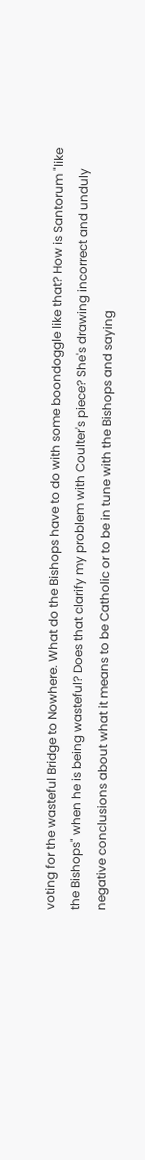voting for the wasteful Bridge to Nowhere. What do the Bishops have to do with some boondoggle like that? How is Santorum "like the Bishops" when he is being wasteful? Does that clarify my problem with Coulter's piece? She's drawing incorrect and unduly negative conclusions about what it means to be Catholic or to be in tune with the Bishops and saying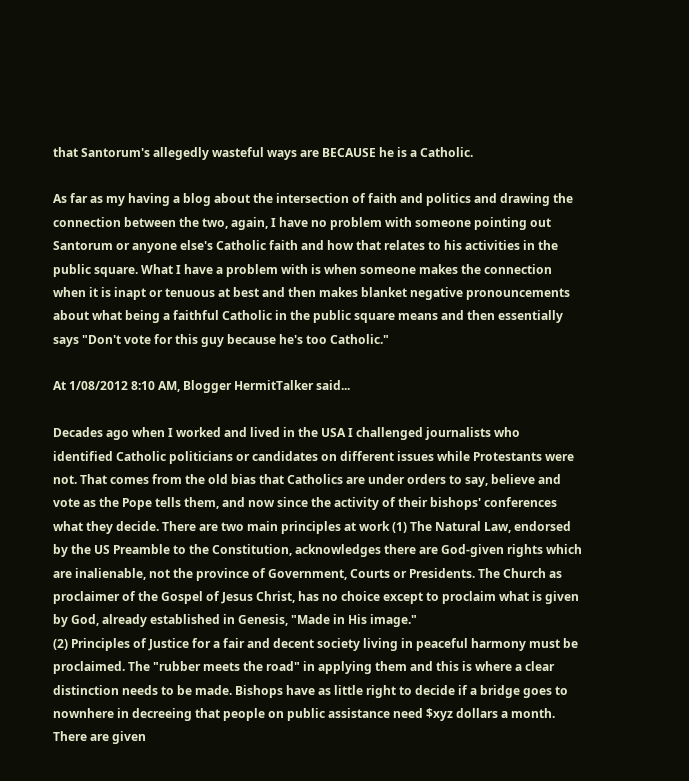that Santorum's allegedly wasteful ways are BECAUSE he is a Catholic.

As far as my having a blog about the intersection of faith and politics and drawing the connection between the two, again, I have no problem with someone pointing out Santorum or anyone else's Catholic faith and how that relates to his activities in the public square. What I have a problem with is when someone makes the connection when it is inapt or tenuous at best and then makes blanket negative pronouncements about what being a faithful Catholic in the public square means and then essentially says "Don't vote for this guy because he's too Catholic."

At 1/08/2012 8:10 AM, Blogger HermitTalker said...

Decades ago when I worked and lived in the USA I challenged journalists who identified Catholic politicians or candidates on different issues while Protestants were not. That comes from the old bias that Catholics are under orders to say, believe and vote as the Pope tells them, and now since the activity of their bishops' conferences what they decide. There are two main principles at work (1) The Natural Law, endorsed by the US Preamble to the Constitution, acknowledges there are God-given rights which are inalienable, not the province of Government, Courts or Presidents. The Church as proclaimer of the Gospel of Jesus Christ, has no choice except to proclaim what is given by God, already established in Genesis, "Made in His image."
(2) Principles of Justice for a fair and decent society living in peaceful harmony must be proclaimed. The "rubber meets the road" in applying them and this is where a clear distinction needs to be made. Bishops have as little right to decide if a bridge goes to nownhere in decreeing that people on public assistance need $xyz dollars a month. There are given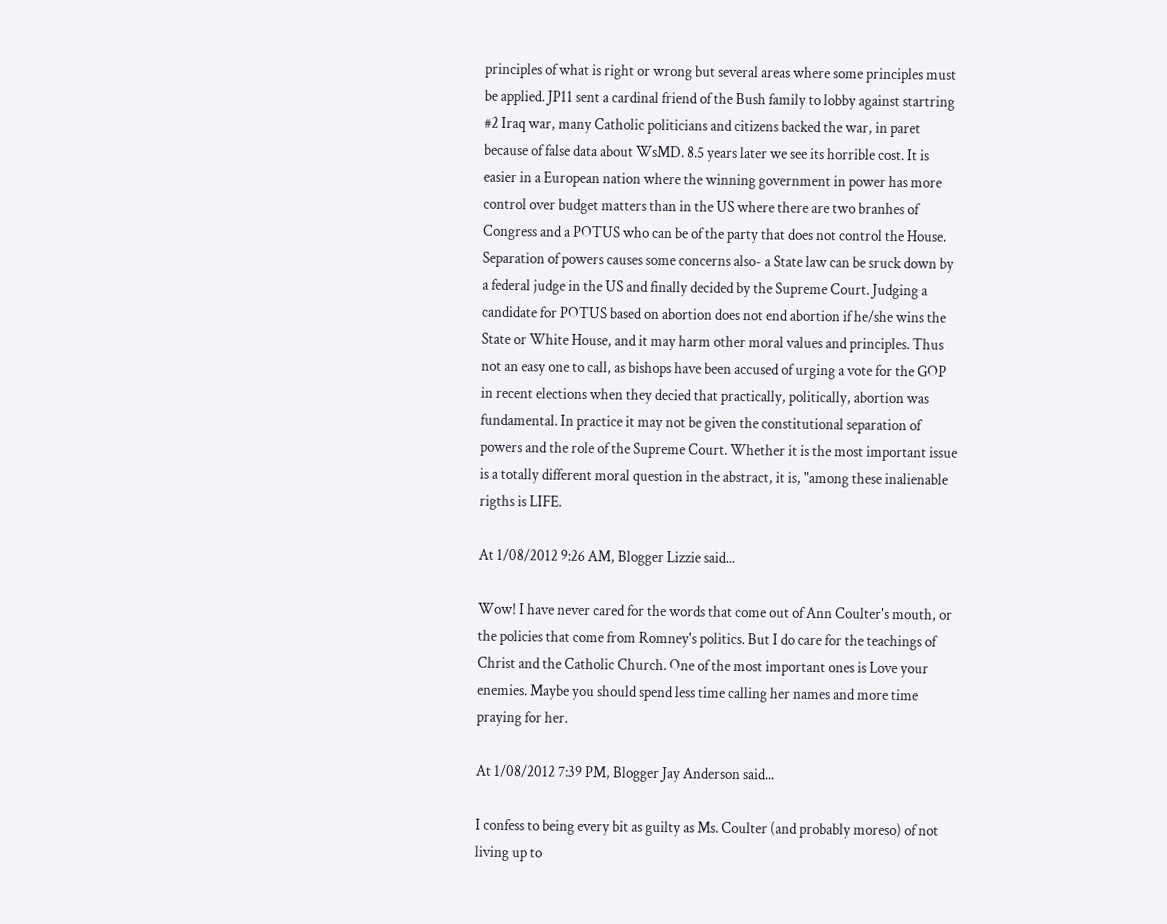principles of what is right or wrong but several areas where some principles must be applied. JP11 sent a cardinal friend of the Bush family to lobby against startring #2 Iraq war, many Catholic politicians and citizens backed the war, in paret because of false data about WsMD. 8.5 years later we see its horrible cost. It is easier in a European nation where the winning government in power has more control over budget matters than in the US where there are two branhes of Congress and a POTUS who can be of the party that does not control the House. Separation of powers causes some concerns also- a State law can be sruck down by a federal judge in the US and finally decided by the Supreme Court. Judging a candidate for POTUS based on abortion does not end abortion if he/she wins the State or White House, and it may harm other moral values and principles. Thus not an easy one to call, as bishops have been accused of urging a vote for the GOP in recent elections when they decied that practically, politically, abortion was fundamental. In practice it may not be given the constitutional separation of powers and the role of the Supreme Court. Whether it is the most important issue is a totally different moral question in the abstract, it is, "among these inalienable rigths is LIFE.

At 1/08/2012 9:26 AM, Blogger Lizzie said...

Wow! I have never cared for the words that come out of Ann Coulter's mouth, or the policies that come from Romney's politics. But I do care for the teachings of Christ and the Catholic Church. One of the most important ones is Love your enemies. Maybe you should spend less time calling her names and more time praying for her.

At 1/08/2012 7:39 PM, Blogger Jay Anderson said...

I confess to being every bit as guilty as Ms. Coulter (and probably moreso) of not living up to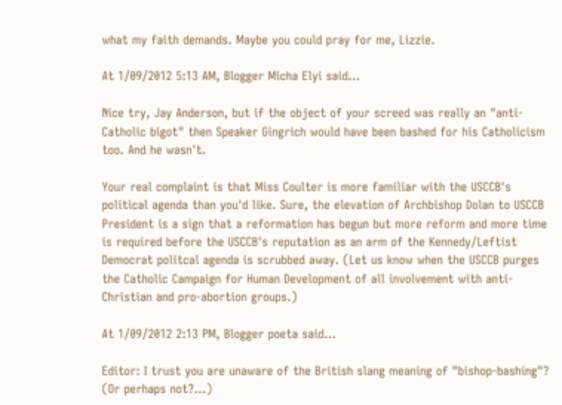what my faith demands. Maybe you could pray for me, Lizzie.

At 1/09/2012 5:13 AM, Blogger Micha Elyi said...

Nice try, Jay Anderson, but if the object of your screed was really an "anti-Catholic bigot" then Speaker Gingrich would have been bashed for his Catholicism too. And he wasn't.

Your real complaint is that Miss Coulter is more familiar with the USCCB's political agenda than you'd like. Sure, the elevation of Archbishop Dolan to USCCB President is a sign that a reformation has begun but more reform and more time is required before the USCCB's reputation as an arm of the Kennedy/Leftist Democrat politcal agenda is scrubbed away. (Let us know when the USCCB purges the Catholic Campaign for Human Development of all involvement with anti-Christian and pro-abortion groups.)

At 1/09/2012 2:13 PM, Blogger poeta said...

Editor: I trust you are unaware of the British slang meaning of "bishop-bashing"? (Or perhaps not?...)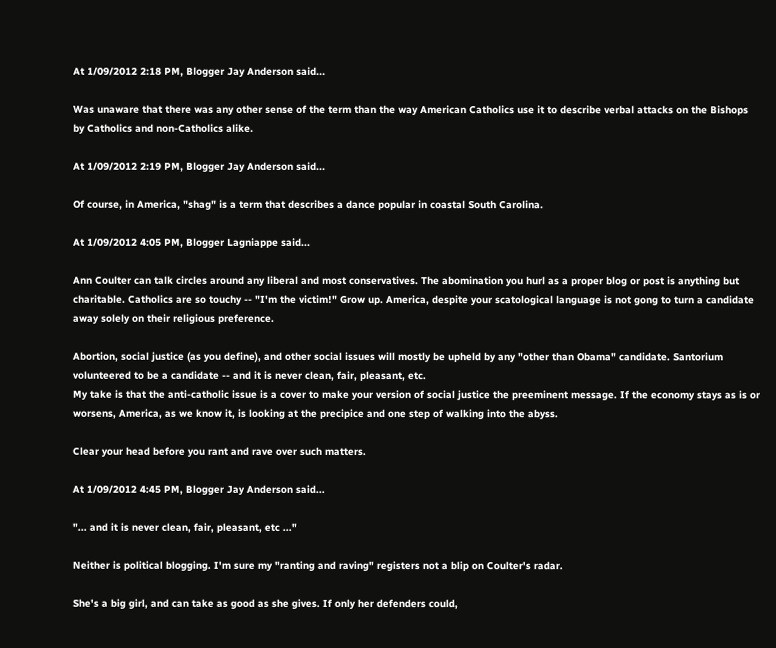At 1/09/2012 2:18 PM, Blogger Jay Anderson said...

Was unaware that there was any other sense of the term than the way American Catholics use it to describe verbal attacks on the Bishops by Catholics and non-Catholics alike.

At 1/09/2012 2:19 PM, Blogger Jay Anderson said...

Of course, in America, "shag" is a term that describes a dance popular in coastal South Carolina.

At 1/09/2012 4:05 PM, Blogger Lagniappe said...

Ann Coulter can talk circles around any liberal and most conservatives. The abomination you hurl as a proper blog or post is anything but charitable. Catholics are so touchy -- "I'm the victim!" Grow up. America, despite your scatological language is not gong to turn a candidate away solely on their religious preference.

Abortion, social justice (as you define), and other social issues will mostly be upheld by any "other than Obama" candidate. Santorium volunteered to be a candidate -- and it is never clean, fair, pleasant, etc.
My take is that the anti-catholic issue is a cover to make your version of social justice the preeminent message. If the economy stays as is or worsens, America, as we know it, is looking at the precipice and one step of walking into the abyss.

Clear your head before you rant and rave over such matters.

At 1/09/2012 4:45 PM, Blogger Jay Anderson said...

"... and it is never clean, fair, pleasant, etc ..."

Neither is political blogging. I'm sure my "ranting and raving" registers not a blip on Coulter's radar.

She's a big girl, and can take as good as she gives. If only her defenders could,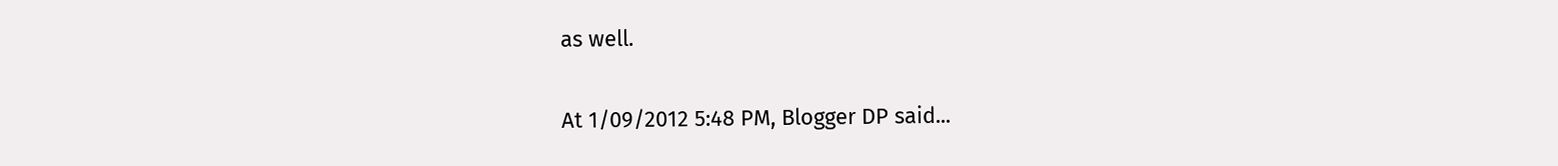as well.

At 1/09/2012 5:48 PM, Blogger DP said...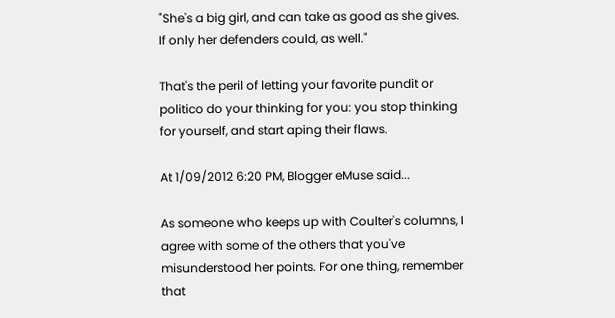"She's a big girl, and can take as good as she gives. If only her defenders could, as well."

That's the peril of letting your favorite pundit or politico do your thinking for you: you stop thinking for yourself, and start aping their flaws.

At 1/09/2012 6:20 PM, Blogger eMuse said...

As someone who keeps up with Coulter's columns, I agree with some of the others that you've misunderstood her points. For one thing, remember that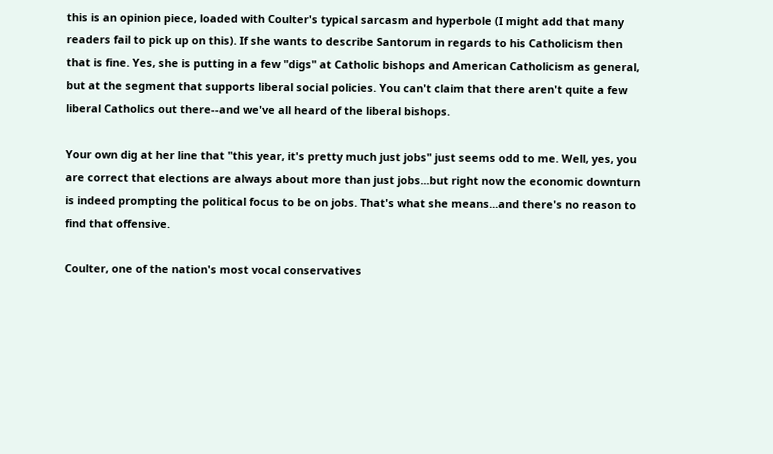this is an opinion piece, loaded with Coulter's typical sarcasm and hyperbole (I might add that many readers fail to pick up on this). If she wants to describe Santorum in regards to his Catholicism then that is fine. Yes, she is putting in a few "digs" at Catholic bishops and American Catholicism as general, but at the segment that supports liberal social policies. You can't claim that there aren't quite a few liberal Catholics out there--and we've all heard of the liberal bishops.

Your own dig at her line that "this year, it's pretty much just jobs" just seems odd to me. Well, yes, you are correct that elections are always about more than just jobs...but right now the economic downturn is indeed prompting the political focus to be on jobs. That's what she means...and there's no reason to find that offensive.

Coulter, one of the nation's most vocal conservatives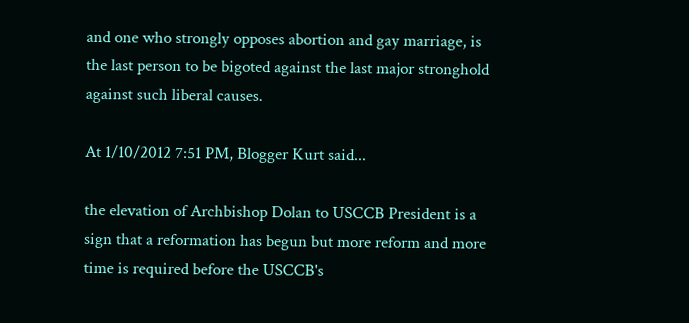and one who strongly opposes abortion and gay marriage, is the last person to be bigoted against the last major stronghold against such liberal causes.

At 1/10/2012 7:51 PM, Blogger Kurt said...

the elevation of Archbishop Dolan to USCCB President is a sign that a reformation has begun but more reform and more time is required before the USCCB's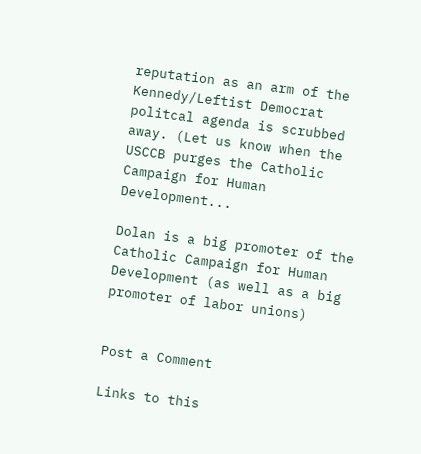reputation as an arm of the Kennedy/Leftist Democrat politcal agenda is scrubbed away. (Let us know when the USCCB purges the Catholic Campaign for Human Development...

Dolan is a big promoter of the Catholic Campaign for Human Development (as well as a big promoter of labor unions)


Post a Comment

Links to this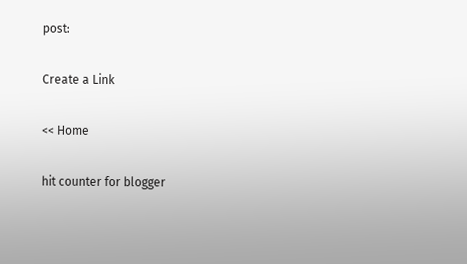post:

Create a Link

<< Home

hit counter for blogger